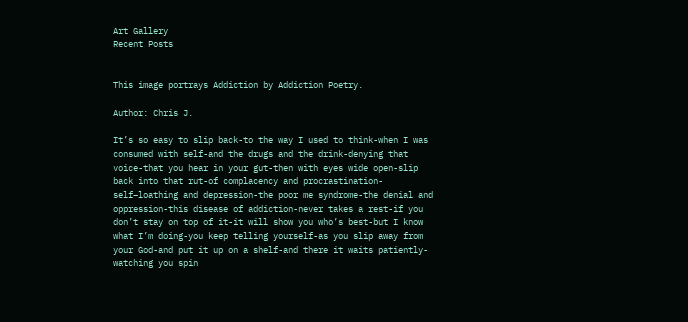Art Gallery
Recent Posts


This image portrays Addiction by Addiction Poetry.

Author: Chris J.

It’s so easy to slip back-to the way I used to think-when I was consumed with self-and the drugs and the drink-denying that voice-that you hear in your gut-then with eyes wide open-slip back into that rut-of complacency and procrastination-self–loathing and depression-the poor me syndrome-the denial and oppression-this disease of addiction-never takes a rest-if you don’t stay on top of it-it will show you who’s best-but I know what I’m doing-you keep telling yourself-as you slip away from your God-and put it up on a shelf-and there it waits patiently-watching you spin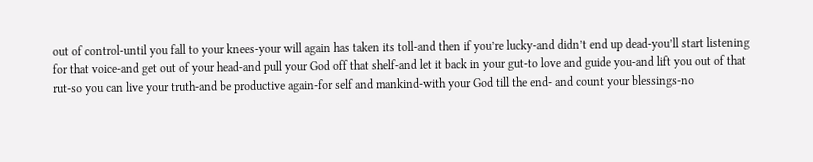out of control-until you fall to your knees-your will again has taken its toll-and then if you’re lucky-and didn’t end up dead-you’ll start listening for that voice-and get out of your head-and pull your God off that shelf-and let it back in your gut-to love and guide you-and lift you out of that rut-so you can live your truth-and be productive again-for self and mankind-with your God till the end- and count your blessings-no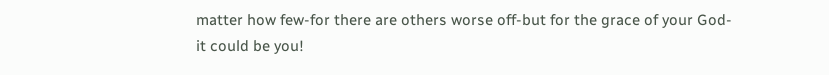matter how few-for there are others worse off-but for the grace of your God-it could be you!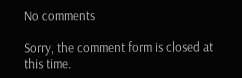No comments

Sorry, the comment form is closed at this time.